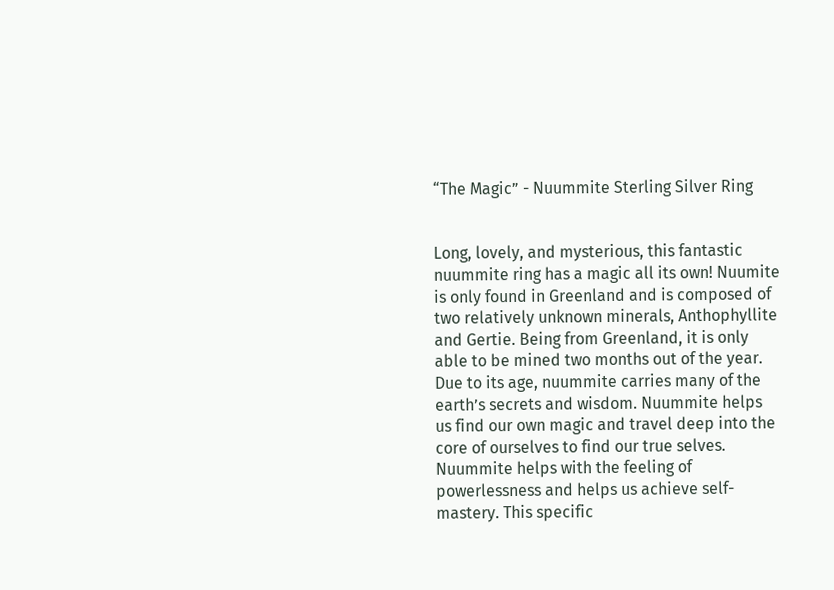“The Magic” - Nuummite Sterling Silver Ring


Long, lovely, and mysterious, this fantastic nuummite ring has a magic all its own! Nuumite is only found in Greenland and is composed of two relatively unknown minerals, Anthophyllite and Gertie. Being from Greenland, it is only able to be mined two months out of the year. Due to its age, nuummite carries many of the earth’s secrets and wisdom. Nuummite helps us find our own magic and travel deep into the core of ourselves to find our true selves. Nuummite helps with the feeling of powerlessness and helps us achieve self-mastery. This specific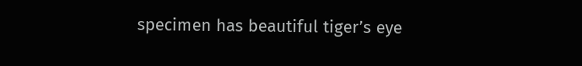specimen has beautiful tiger’s eye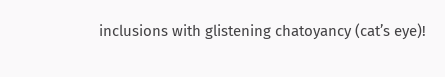inclusions with glistening chatoyancy (cat’s eye)!